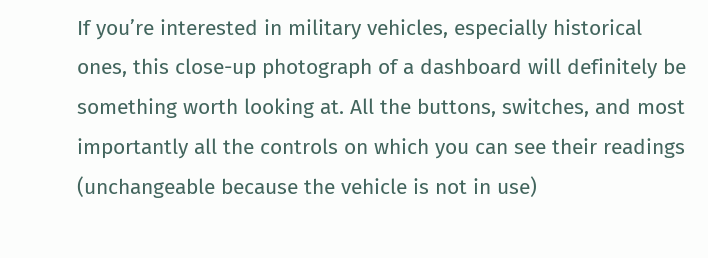If you’re interested in military vehicles, especially historical ones, this close-up photograph of a dashboard will definitely be something worth looking at. All the buttons, switches, and most importantly all the controls on which you can see their readings (unchangeable because the vehicle is not in use)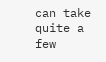can take quite a few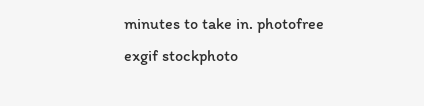minutes to take in. photofree exgif stockphoto